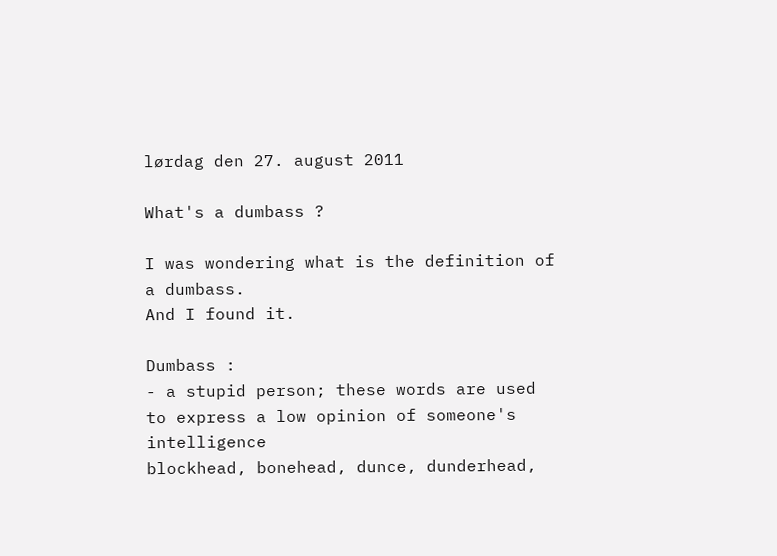lørdag den 27. august 2011

What's a dumbass ?

I was wondering what is the definition of a dumbass.
And I found it.

Dumbass :
- a stupid person; these words are used to express a low opinion of someone's intelligence
blockhead, bonehead, dunce, dunderhead,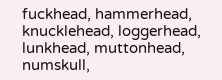fuckhead, hammerhead, knucklehead, loggerhead, lunkhead, muttonhead, numskull,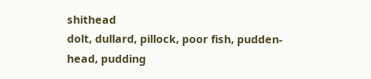shithead
dolt, dullard, pillock, poor fish, pudden-head, pudding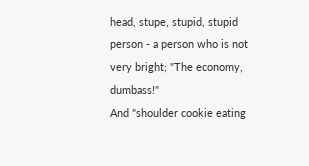head, stupe, stupid, stupid person - a person who is not very bright; "The economy, dumbass!"
And "shoulder cookie eating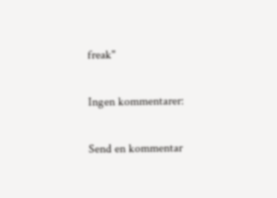freak"

Ingen kommentarer:

Send en kommentar